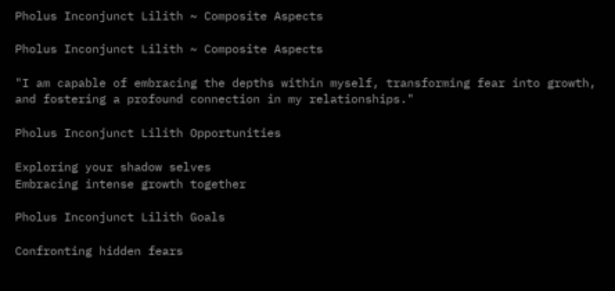Pholus Inconjunct Lilith ~ Composite Aspects

Pholus Inconjunct Lilith ~ Composite Aspects

"I am capable of embracing the depths within myself, transforming fear into growth, and fostering a profound connection in my relationships."

Pholus Inconjunct Lilith Opportunities

Exploring your shadow selves
Embracing intense growth together

Pholus Inconjunct Lilith Goals

Confronting hidden fears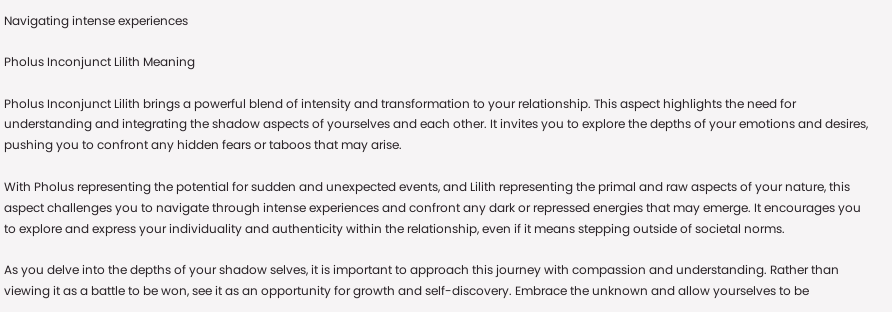Navigating intense experiences

Pholus Inconjunct Lilith Meaning

Pholus Inconjunct Lilith brings a powerful blend of intensity and transformation to your relationship. This aspect highlights the need for understanding and integrating the shadow aspects of yourselves and each other. It invites you to explore the depths of your emotions and desires, pushing you to confront any hidden fears or taboos that may arise.

With Pholus representing the potential for sudden and unexpected events, and Lilith representing the primal and raw aspects of your nature, this aspect challenges you to navigate through intense experiences and confront any dark or repressed energies that may emerge. It encourages you to explore and express your individuality and authenticity within the relationship, even if it means stepping outside of societal norms.

As you delve into the depths of your shadow selves, it is important to approach this journey with compassion and understanding. Rather than viewing it as a battle to be won, see it as an opportunity for growth and self-discovery. Embrace the unknown and allow yourselves to be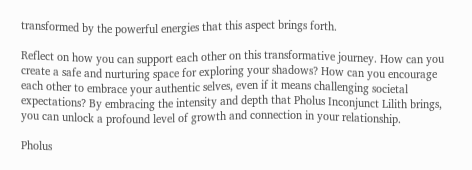transformed by the powerful energies that this aspect brings forth.

Reflect on how you can support each other on this transformative journey. How can you create a safe and nurturing space for exploring your shadows? How can you encourage each other to embrace your authentic selves, even if it means challenging societal expectations? By embracing the intensity and depth that Pholus Inconjunct Lilith brings, you can unlock a profound level of growth and connection in your relationship.

Pholus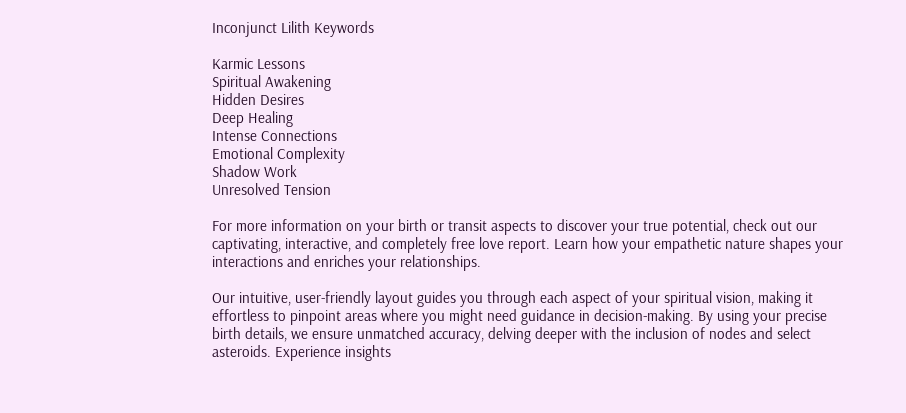Inconjunct Lilith Keywords

Karmic Lessons
Spiritual Awakening
Hidden Desires
Deep Healing
Intense Connections
Emotional Complexity
Shadow Work
Unresolved Tension

For more information on your birth or transit aspects to discover your true potential, check out our captivating, interactive, and completely free love report. Learn how your empathetic nature shapes your interactions and enriches your relationships.

Our intuitive, user-friendly layout guides you through each aspect of your spiritual vision, making it effortless to pinpoint areas where you might need guidance in decision-making. By using your precise birth details, we ensure unmatched accuracy, delving deeper with the inclusion of nodes and select asteroids. Experience insights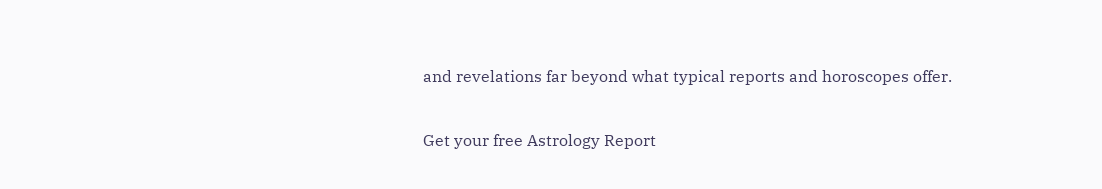and revelations far beyond what typical reports and horoscopes offer.

Get your free Astrology Report